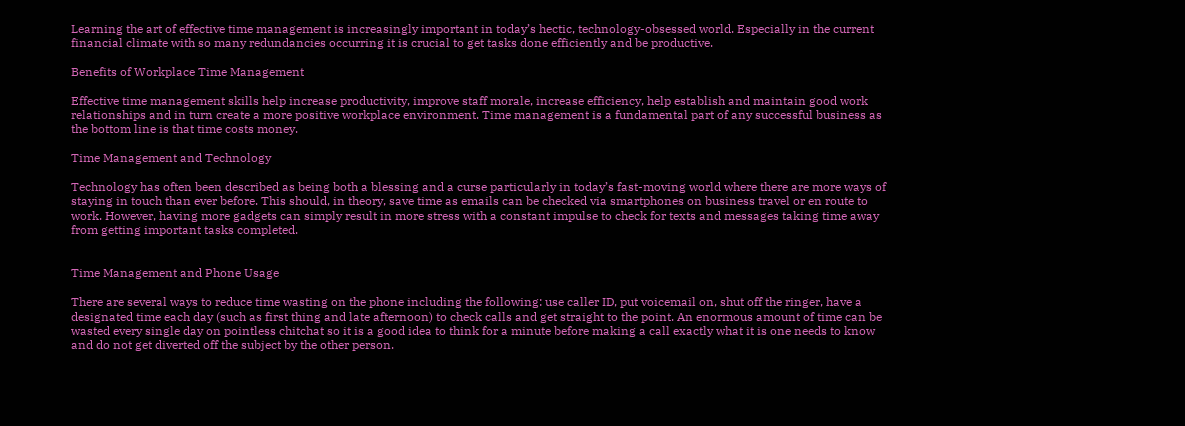Learning the art of effective time management is increasingly important in today’s hectic, technology-obsessed world. Especially in the current financial climate with so many redundancies occurring it is crucial to get tasks done efficiently and be productive.

Benefits of Workplace Time Management

Effective time management skills help increase productivity, improve staff morale, increase efficiency, help establish and maintain good work relationships and in turn create a more positive workplace environment. Time management is a fundamental part of any successful business as the bottom line is that time costs money.

Time Management and Technology

Technology has often been described as being both a blessing and a curse particularly in today’s fast-moving world where there are more ways of staying in touch than ever before. This should, in theory, save time as emails can be checked via smartphones on business travel or en route to work. However, having more gadgets can simply result in more stress with a constant impulse to check for texts and messages taking time away from getting important tasks completed.


Time Management and Phone Usage

There are several ways to reduce time wasting on the phone including the following: use caller ID, put voicemail on, shut off the ringer, have a designated time each day (such as first thing and late afternoon) to check calls and get straight to the point. An enormous amount of time can be wasted every single day on pointless chitchat so it is a good idea to think for a minute before making a call exactly what it is one needs to know and do not get diverted off the subject by the other person.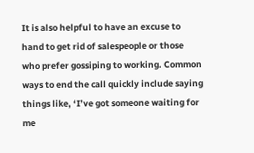It is also helpful to have an excuse to hand to get rid of salespeople or those who prefer gossiping to working. Common ways to end the call quickly include saying things like, ‘I’ve got someone waiting for me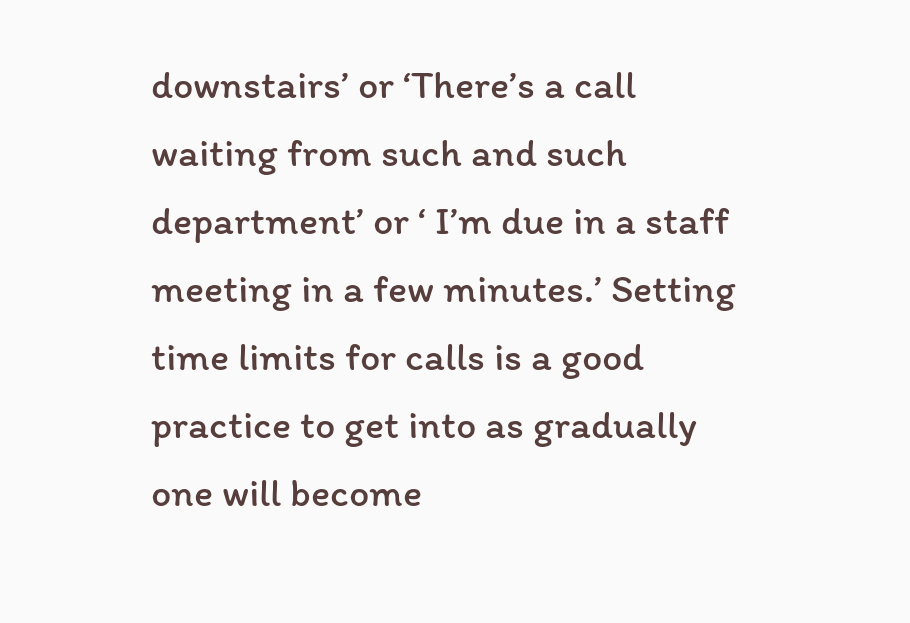downstairs’ or ‘There’s a call waiting from such and such department’ or ‘ I’m due in a staff meeting in a few minutes.’ Setting time limits for calls is a good practice to get into as gradually one will become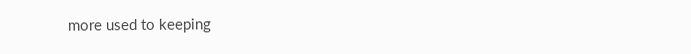more used to keeping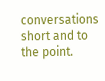conversations short and to the point.